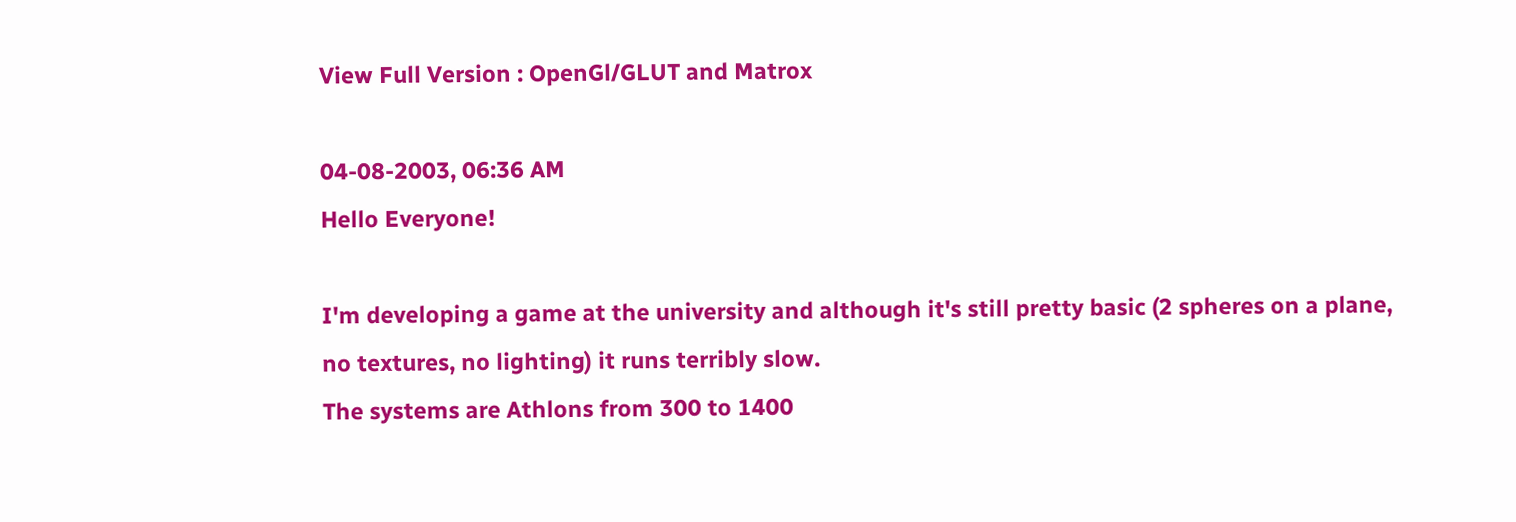View Full Version : OpenGl/GLUT and Matrox

04-08-2003, 06:36 AM
Hello Everyone!

I'm developing a game at the university and although it's still pretty basic (2 spheres on a plane, no textures, no lighting) it runs terribly slow.
The systems are Athlons from 300 to 1400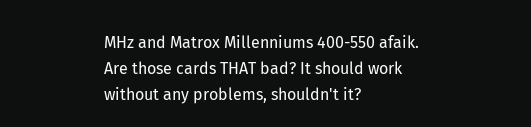MHz and Matrox Millenniums 400-550 afaik.
Are those cards THAT bad? It should work without any problems, shouldn't it?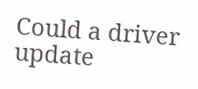Could a driver update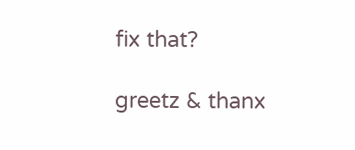fix that?

greetz & thanx